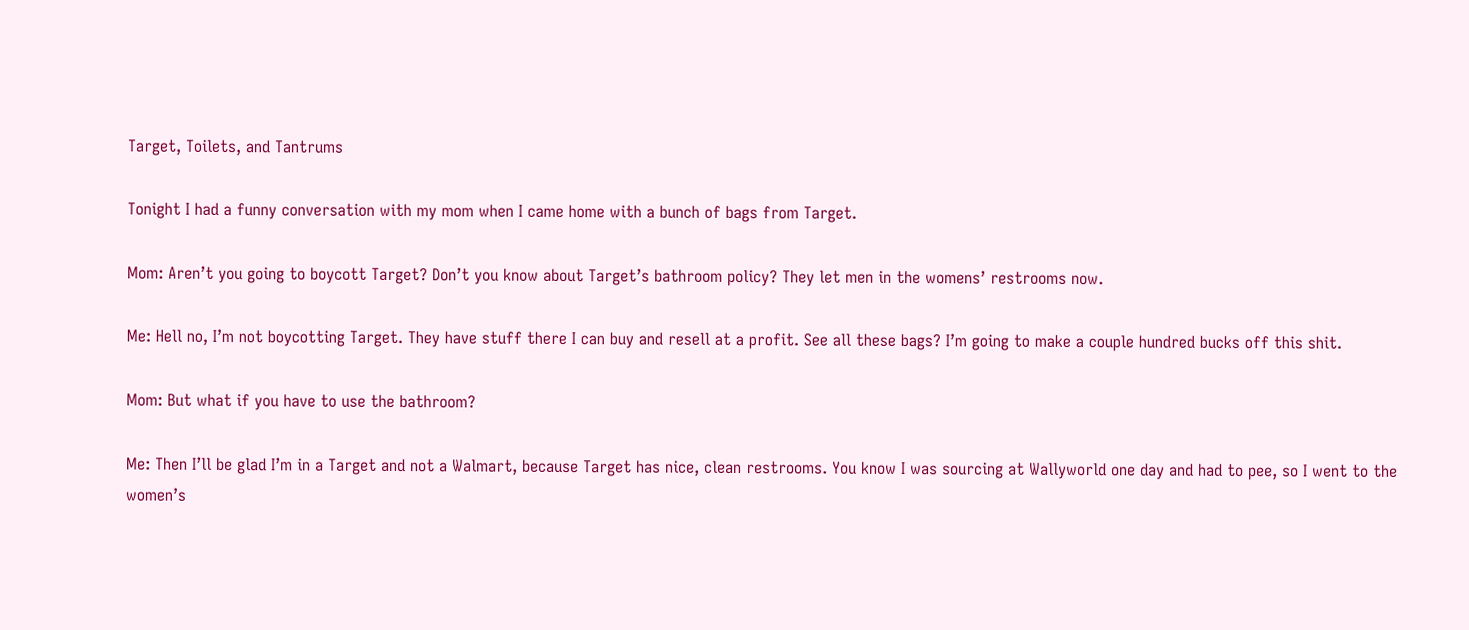Target, Toilets, and Tantrums

Tonight I had a funny conversation with my mom when I came home with a bunch of bags from Target.

Mom: Aren’t you going to boycott Target? Don’t you know about Target’s bathroom policy? They let men in the womens’ restrooms now.

Me: Hell no, I’m not boycotting Target. They have stuff there I can buy and resell at a profit. See all these bags? I’m going to make a couple hundred bucks off this shit.

Mom: But what if you have to use the bathroom?

Me: Then I’ll be glad I’m in a Target and not a Walmart, because Target has nice, clean restrooms. You know I was sourcing at Wallyworld one day and had to pee, so I went to the women’s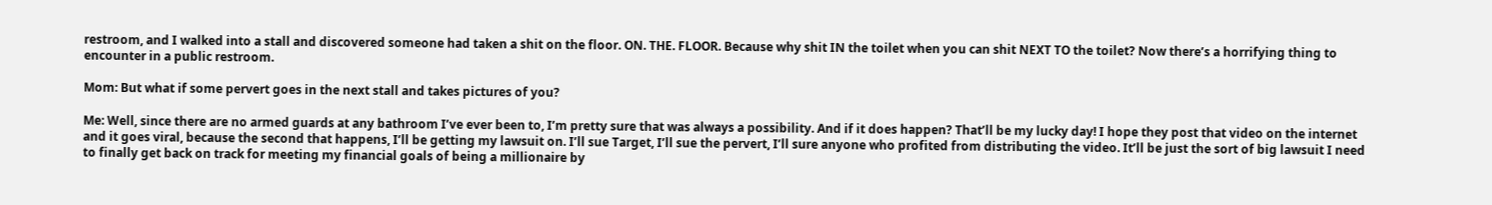restroom, and I walked into a stall and discovered someone had taken a shit on the floor. ON. THE. FLOOR. Because why shit IN the toilet when you can shit NEXT TO the toilet? Now there’s a horrifying thing to encounter in a public restroom.

Mom: But what if some pervert goes in the next stall and takes pictures of you?

Me: Well, since there are no armed guards at any bathroom I’ve ever been to, I’m pretty sure that was always a possibility. And if it does happen? That’ll be my lucky day! I hope they post that video on the internet and it goes viral, because the second that happens, I’ll be getting my lawsuit on. I’ll sue Target, I’ll sue the pervert, I’ll sure anyone who profited from distributing the video. It’ll be just the sort of big lawsuit I need to finally get back on track for meeting my financial goals of being a millionaire by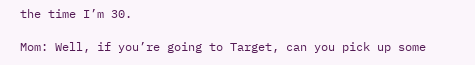the time I’m 30.

Mom: Well, if you’re going to Target, can you pick up some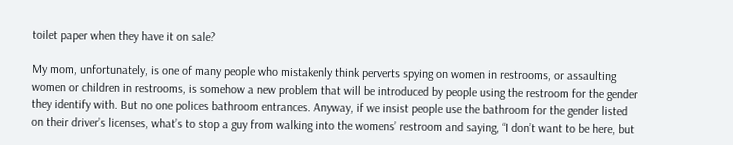toilet paper when they have it on sale?

My mom, unfortunately, is one of many people who mistakenly think perverts spying on women in restrooms, or assaulting women or children in restrooms, is somehow a new problem that will be introduced by people using the restroom for the gender they identify with. But no one polices bathroom entrances. Anyway, if we insist people use the bathroom for the gender listed on their driver’s licenses, what’s to stop a guy from walking into the womens’ restroom and saying, “I don’t want to be here, but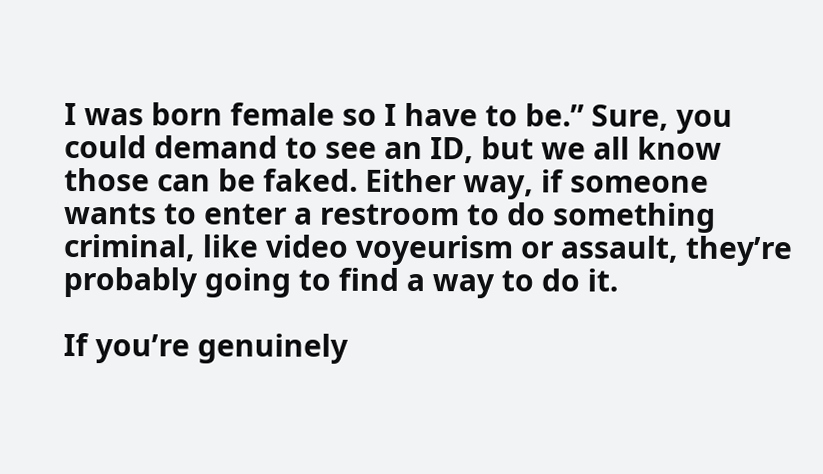I was born female so I have to be.” Sure, you could demand to see an ID, but we all know those can be faked. Either way, if someone wants to enter a restroom to do something criminal, like video voyeurism or assault, they’re probably going to find a way to do it.

If you’re genuinely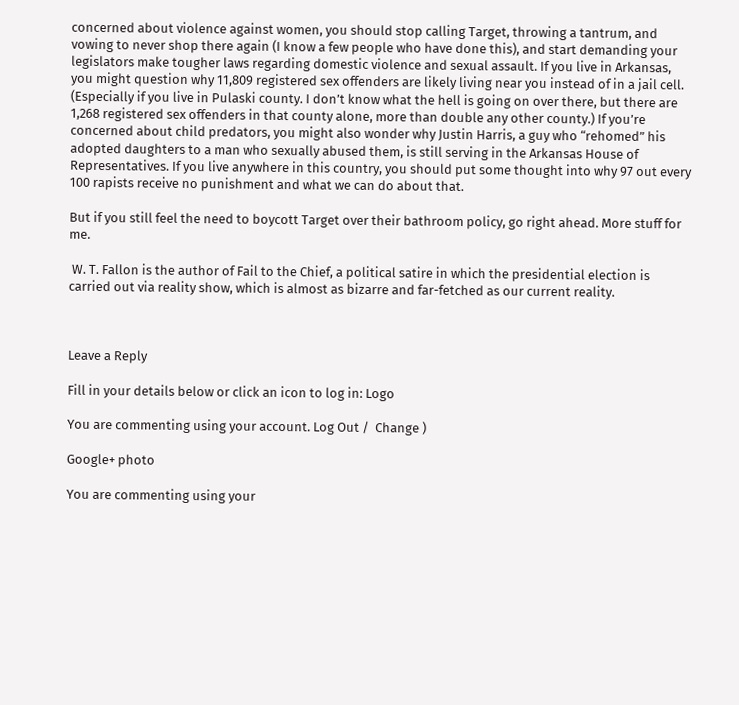concerned about violence against women, you should stop calling Target, throwing a tantrum, and vowing to never shop there again (I know a few people who have done this), and start demanding your legislators make tougher laws regarding domestic violence and sexual assault. If you live in Arkansas, you might question why 11,809 registered sex offenders are likely living near you instead of in a jail cell. (Especially if you live in Pulaski county. I don’t know what the hell is going on over there, but there are 1,268 registered sex offenders in that county alone, more than double any other county.) If you’re concerned about child predators, you might also wonder why Justin Harris, a guy who “rehomed” his adopted daughters to a man who sexually abused them, is still serving in the Arkansas House of Representatives. If you live anywhere in this country, you should put some thought into why 97 out every 100 rapists receive no punishment and what we can do about that.

But if you still feel the need to boycott Target over their bathroom policy, go right ahead. More stuff for me.

 W. T. Fallon is the author of Fail to the Chief, a political satire in which the presidential election is carried out via reality show, which is almost as bizarre and far-fetched as our current reality.



Leave a Reply

Fill in your details below or click an icon to log in: Logo

You are commenting using your account. Log Out /  Change )

Google+ photo

You are commenting using your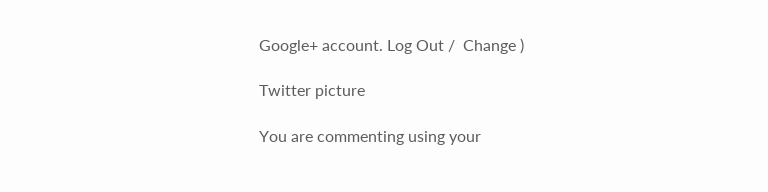Google+ account. Log Out /  Change )

Twitter picture

You are commenting using your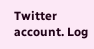Twitter account. Log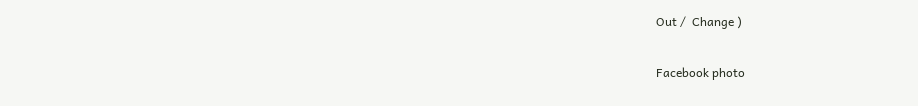Out /  Change )

Facebook photo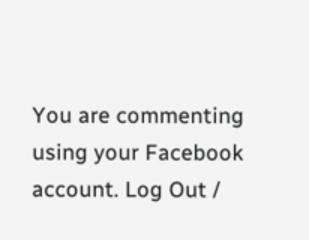You are commenting using your Facebook account. Log Out /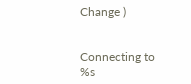Change )


Connecting to %s